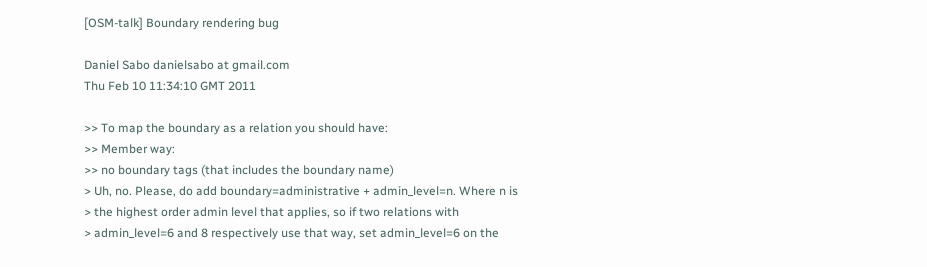[OSM-talk] Boundary rendering bug

Daniel Sabo danielsabo at gmail.com
Thu Feb 10 11:34:10 GMT 2011

>> To map the boundary as a relation you should have:
>> Member way:
>> no boundary tags (that includes the boundary name)
> Uh, no. Please, do add boundary=administrative + admin_level=n. Where n is
> the highest order admin level that applies, so if two relations with
> admin_level=6 and 8 respectively use that way, set admin_level=6 on the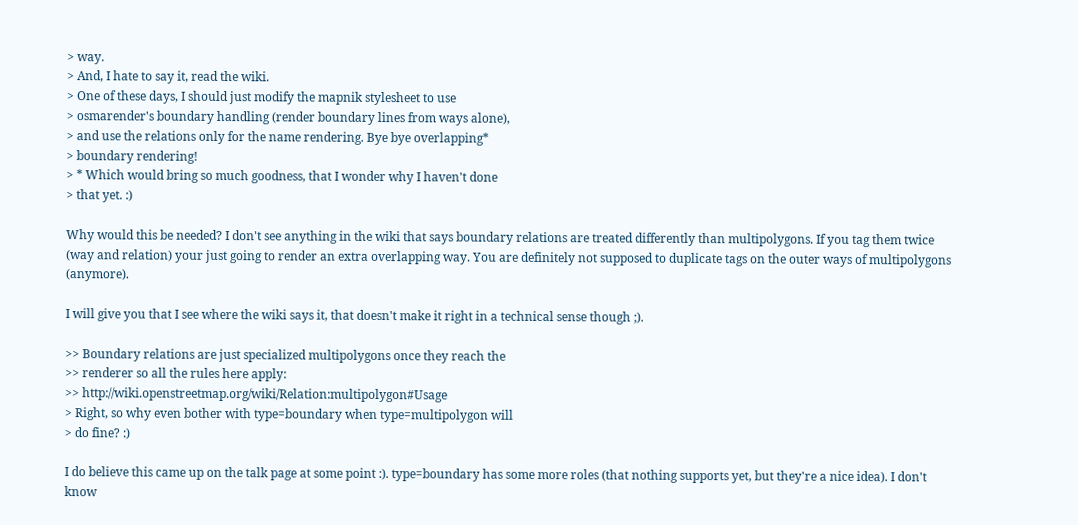> way.
> And, I hate to say it, read the wiki.
> One of these days, I should just modify the mapnik stylesheet to use
> osmarender's boundary handling (render boundary lines from ways alone),
> and use the relations only for the name rendering. Bye bye overlapping*
> boundary rendering!
> * Which would bring so much goodness, that I wonder why I haven't done
> that yet. :)

Why would this be needed? I don't see anything in the wiki that says boundary relations are treated differently than multipolygons. If you tag them twice (way and relation) your just going to render an extra overlapping way. You are definitely not supposed to duplicate tags on the outer ways of multipolygons (anymore).

I will give you that I see where the wiki says it, that doesn't make it right in a technical sense though ;).

>> Boundary relations are just specialized multipolygons once they reach the
>> renderer so all the rules here apply:
>> http://wiki.openstreetmap.org/wiki/Relation:multipolygon#Usage
> Right, so why even bother with type=boundary when type=multipolygon will
> do fine? :)

I do believe this came up on the talk page at some point :). type=boundary has some more roles (that nothing supports yet, but they're a nice idea). I don't know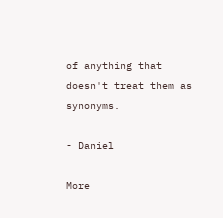of anything that doesn't treat them as synonyms.

- Daniel

More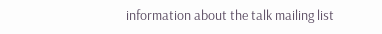information about the talk mailing list